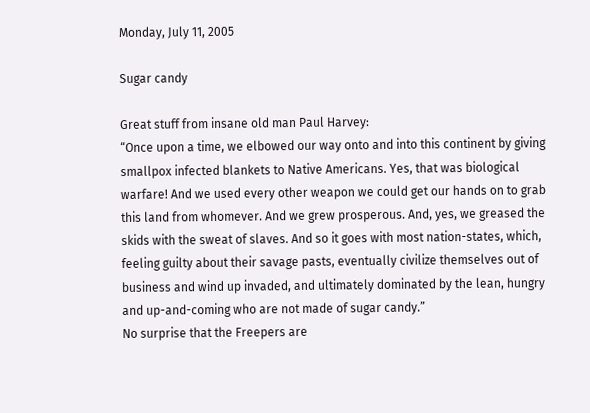Monday, July 11, 2005

Sugar candy

Great stuff from insane old man Paul Harvey:
“Once upon a time, we elbowed our way onto and into this continent by giving smallpox infected blankets to Native Americans. Yes, that was biological warfare! And we used every other weapon we could get our hands on to grab this land from whomever. And we grew prosperous. And, yes, we greased the skids with the sweat of slaves. And so it goes with most nation-states, which, feeling guilty about their savage pasts, eventually civilize themselves out of business and wind up invaded, and ultimately dominated by the lean, hungry and up-and-coming who are not made of sugar candy.”
No surprise that the Freepers are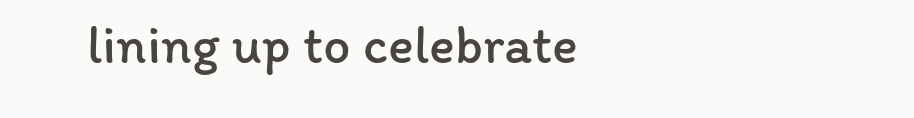lining up to celebrate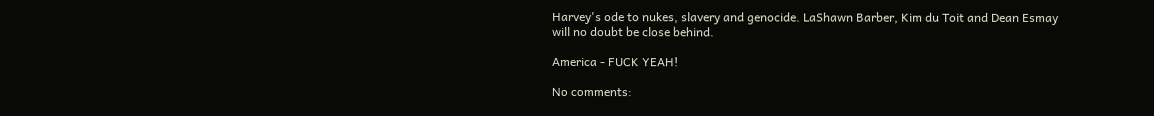Harvey's ode to nukes, slavery and genocide. LaShawn Barber, Kim du Toit and Dean Esmay will no doubt be close behind.

America - FUCK YEAH!

No comments: